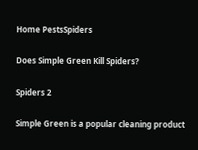Home PestsSpiders

Does Simple Green Kill Spiders?

Spiders 2

Simple Green is a popular cleaning product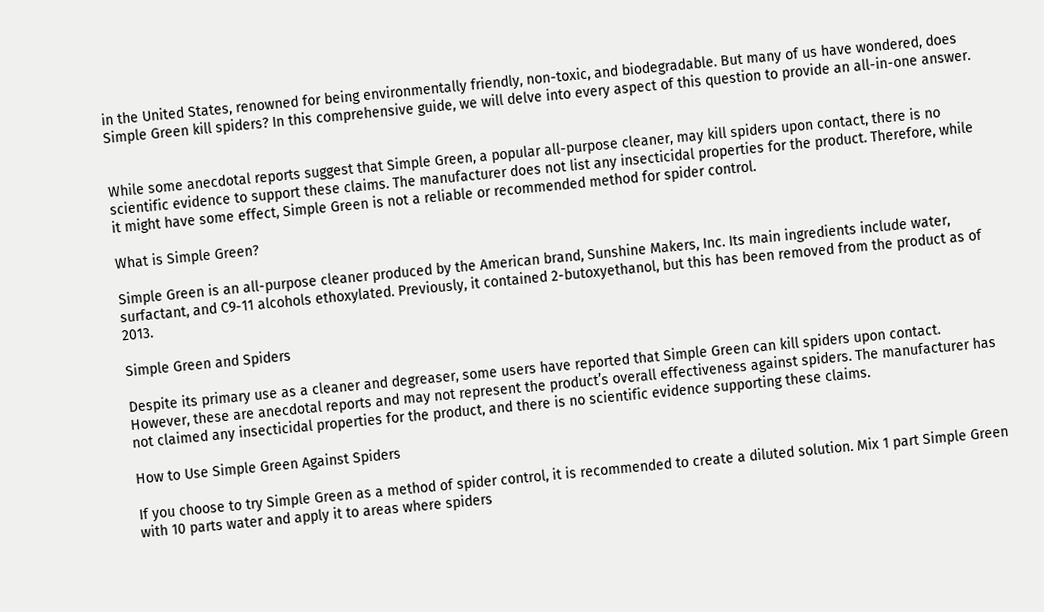in the United States, renowned for being environmentally friendly, non-toxic, and biodegradable. But many of us have wondered, does Simple Green kill spiders? In this comprehensive guide, we will delve into every aspect of this question to provide an all-in-one answer.


While some anecdotal reports suggest that Simple Green, a popular all-purpose cleaner, may kill spiders upon contact, there is no scientific evidence to support these claims. The manufacturer does not list any insecticidal properties for the product. Therefore, while it might have some effect, Simple Green is not a reliable or recommended method for spider control.

What is Simple Green?

Simple Green is an all-purpose cleaner produced by the American brand, Sunshine Makers, Inc. Its main ingredients include water, surfactant, and C9-11 alcohols ethoxylated. Previously, it contained 2-butoxyethanol, but this has been removed from the product as of 2013.

Simple Green and Spiders

Despite its primary use as a cleaner and degreaser, some users have reported that Simple Green can kill spiders upon contact. However, these are anecdotal reports and may not represent the product’s overall effectiveness against spiders. The manufacturer has not claimed any insecticidal properties for the product, and there is no scientific evidence supporting these claims.

How to Use Simple Green Against Spiders

If you choose to try Simple Green as a method of spider control, it is recommended to create a diluted solution. Mix 1 part Simple Green with 10 parts water and apply it to areas where spiders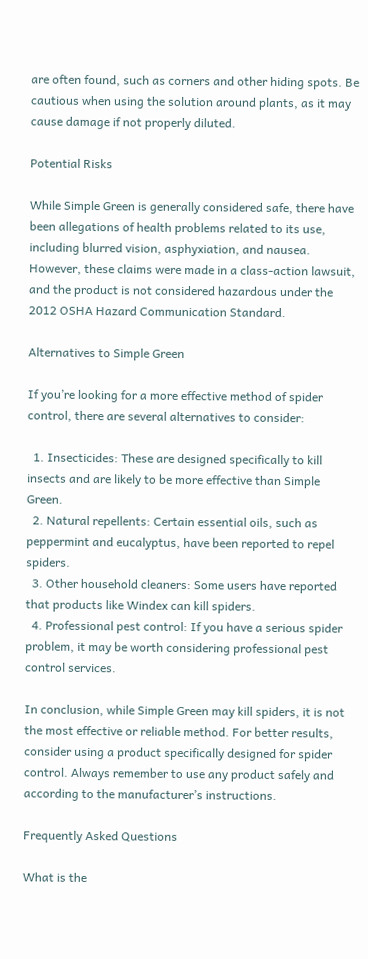are often found, such as corners and other hiding spots. Be cautious when using the solution around plants, as it may cause damage if not properly diluted.

Potential Risks

While Simple Green is generally considered safe, there have been allegations of health problems related to its use, including blurred vision, asphyxiation, and nausea. However, these claims were made in a class-action lawsuit, and the product is not considered hazardous under the 2012 OSHA Hazard Communication Standard.

Alternatives to Simple Green

If you’re looking for a more effective method of spider control, there are several alternatives to consider:

  1. Insecticides: These are designed specifically to kill insects and are likely to be more effective than Simple Green.
  2. Natural repellents: Certain essential oils, such as peppermint and eucalyptus, have been reported to repel spiders.
  3. Other household cleaners: Some users have reported that products like Windex can kill spiders.
  4. Professional pest control: If you have a serious spider problem, it may be worth considering professional pest control services.

In conclusion, while Simple Green may kill spiders, it is not the most effective or reliable method. For better results, consider using a product specifically designed for spider control. Always remember to use any product safely and according to the manufacturer’s instructions.

Frequently Asked Questions

What is the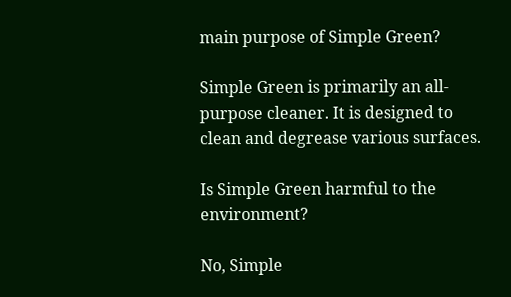main purpose of Simple Green?

Simple Green is primarily an all-purpose cleaner. It is designed to clean and degrease various surfaces.

Is Simple Green harmful to the environment?

No, Simple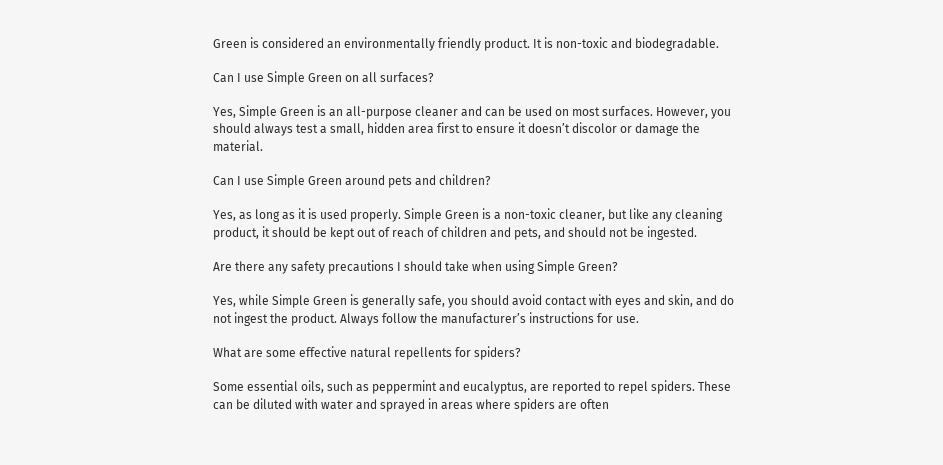Green is considered an environmentally friendly product. It is non-toxic and biodegradable.

Can I use Simple Green on all surfaces?

Yes, Simple Green is an all-purpose cleaner and can be used on most surfaces. However, you should always test a small, hidden area first to ensure it doesn’t discolor or damage the material.

Can I use Simple Green around pets and children?

Yes, as long as it is used properly. Simple Green is a non-toxic cleaner, but like any cleaning product, it should be kept out of reach of children and pets, and should not be ingested.

Are there any safety precautions I should take when using Simple Green?

Yes, while Simple Green is generally safe, you should avoid contact with eyes and skin, and do not ingest the product. Always follow the manufacturer’s instructions for use.

What are some effective natural repellents for spiders?

Some essential oils, such as peppermint and eucalyptus, are reported to repel spiders. These can be diluted with water and sprayed in areas where spiders are often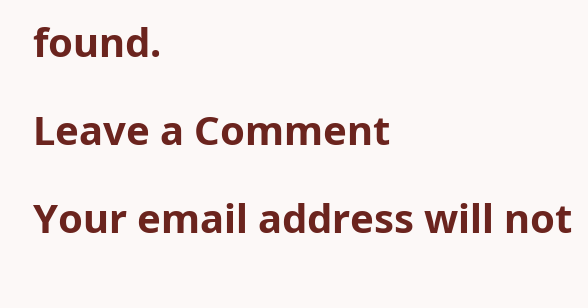found.

Leave a Comment

Your email address will not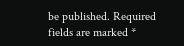be published. Required fields are marked *